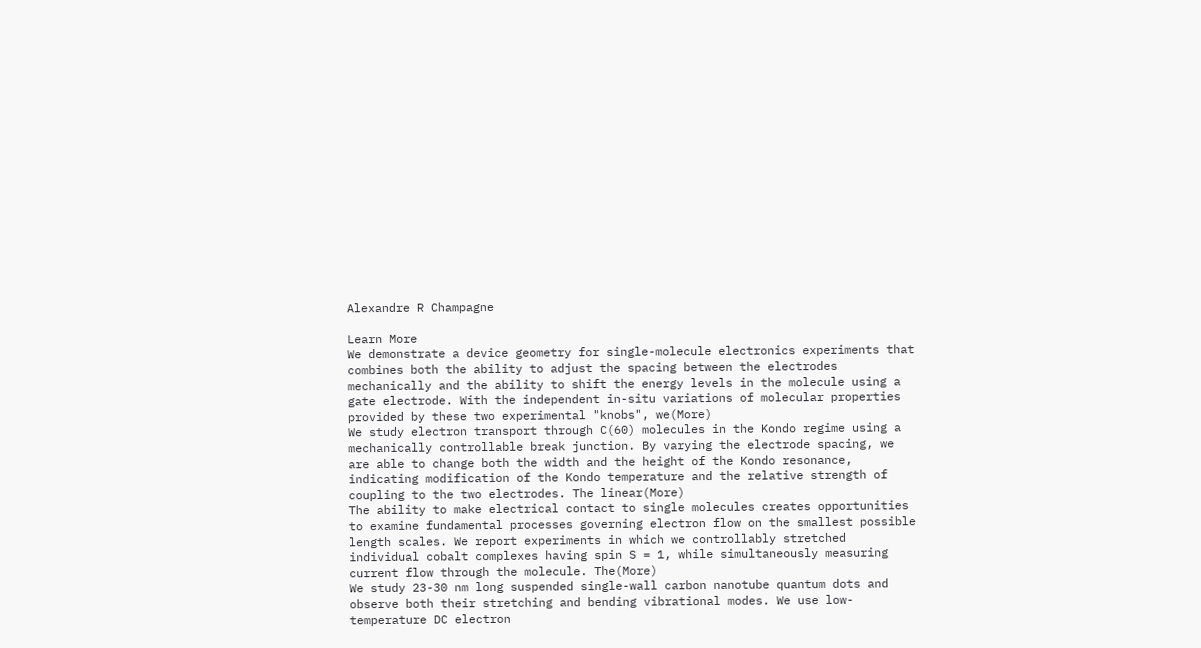Alexandre R Champagne

Learn More
We demonstrate a device geometry for single-molecule electronics experiments that combines both the ability to adjust the spacing between the electrodes mechanically and the ability to shift the energy levels in the molecule using a gate electrode. With the independent in-situ variations of molecular properties provided by these two experimental "knobs", we(More)
We study electron transport through C(60) molecules in the Kondo regime using a mechanically controllable break junction. By varying the electrode spacing, we are able to change both the width and the height of the Kondo resonance, indicating modification of the Kondo temperature and the relative strength of coupling to the two electrodes. The linear(More)
The ability to make electrical contact to single molecules creates opportunities to examine fundamental processes governing electron flow on the smallest possible length scales. We report experiments in which we controllably stretched individual cobalt complexes having spin S = 1, while simultaneously measuring current flow through the molecule. The(More)
We study 23-30 nm long suspended single-wall carbon nanotube quantum dots and observe both their stretching and bending vibrational modes. We use low-temperature DC electron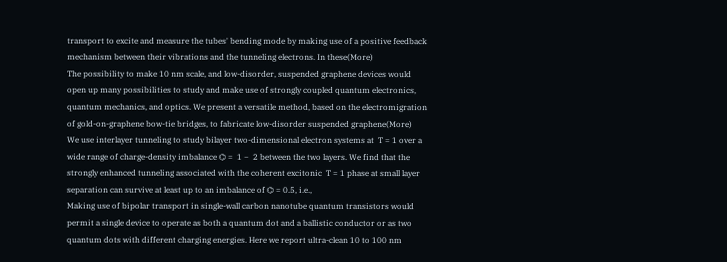transport to excite and measure the tubes' bending mode by making use of a positive feedback mechanism between their vibrations and the tunneling electrons. In these(More)
The possibility to make 10 nm scale, and low-disorder, suspended graphene devices would open up many possibilities to study and make use of strongly coupled quantum electronics, quantum mechanics, and optics. We present a versatile method, based on the electromigration of gold-on-graphene bow-tie bridges, to fabricate low-disorder suspended graphene(More)
We use interlayer tunneling to study bilayer two-dimensional electron systems at  T = 1 over a wide range of charge-density imbalance ⌬ =  1 −  2 between the two layers. We find that the strongly enhanced tunneling associated with the coherent excitonic  T = 1 phase at small layer separation can survive at least up to an imbalance of ⌬ = 0.5, i.e.,
Making use of bipolar transport in single-wall carbon nanotube quantum transistors would permit a single device to operate as both a quantum dot and a ballistic conductor or as two quantum dots with different charging energies. Here we report ultra-clean 10 to 100 nm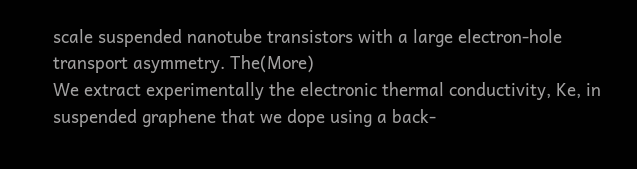scale suspended nanotube transistors with a large electron-hole transport asymmetry. The(More)
We extract experimentally the electronic thermal conductivity, Ke, in suspended graphene that we dope using a back-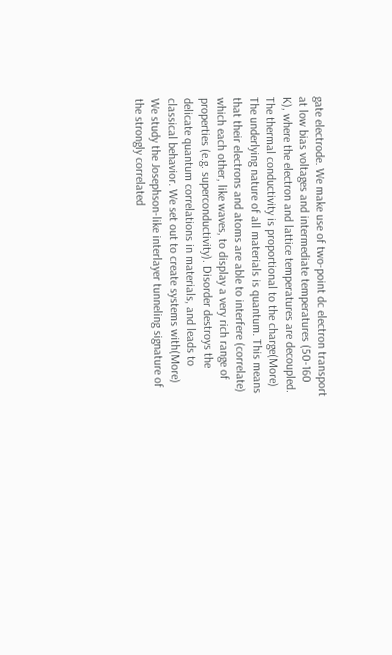gate electrode. We make use of two-point dc electron transport at low bias voltages and intermediate temperatures (50-160 K), where the electron and lattice temperatures are decoupled. The thermal conductivity is proportional to the charge(More)
The underlying nature of all materials is quantum. This means that their electrons and atoms are able to interfere (correlate) which each other, like waves, to display a very rich range of properties (e.g. superconductivity). Disorder destroys the delicate quantum correlations in materials, and leads to classical behavior. We set out to create systems with(More)
We study the Josephson-like interlayer tunneling signature of the strongly correlated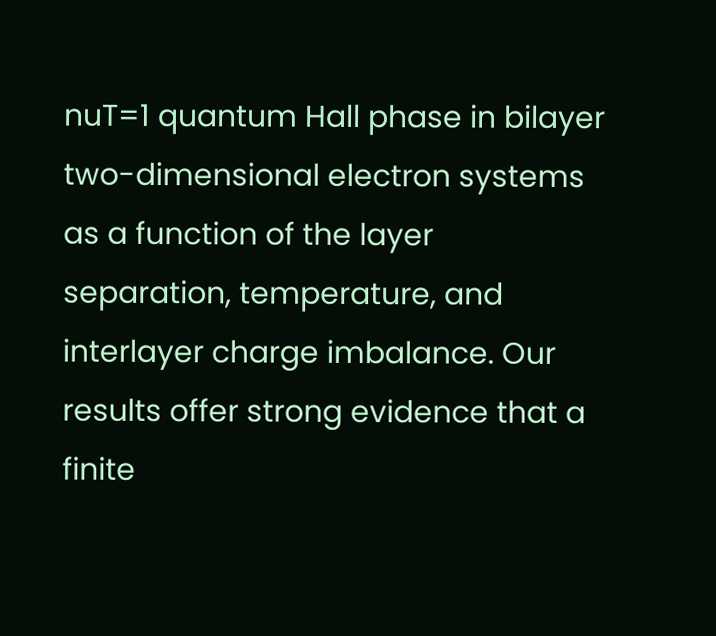nuT=1 quantum Hall phase in bilayer two-dimensional electron systems as a function of the layer separation, temperature, and interlayer charge imbalance. Our results offer strong evidence that a finite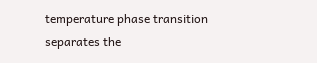temperature phase transition separates the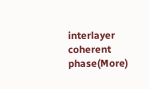interlayer coherent phase(More)